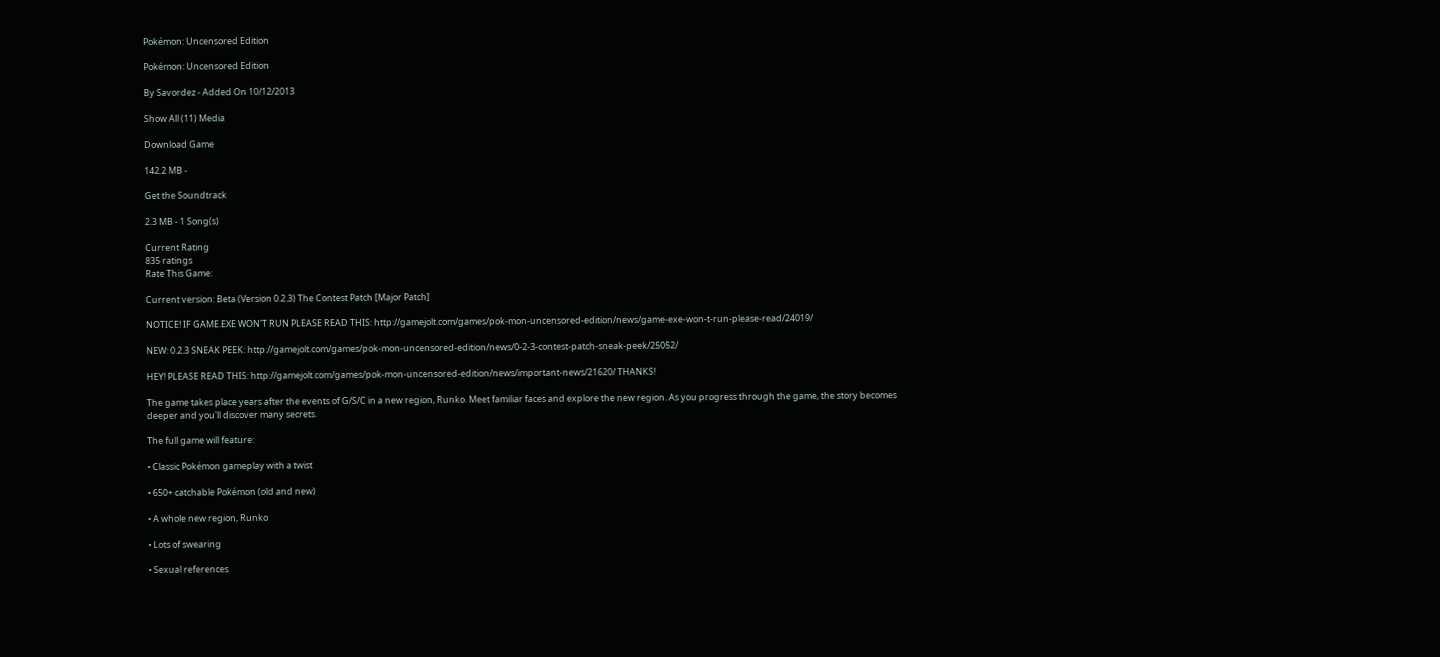Pokémon: Uncensored Edition

Pokémon: Uncensored Edition

By Savordez - Added On 10/12/2013

Show All (11) Media

Download Game

142.2 MB -

Get the Soundtrack

2.3 MB - 1 Song(s)

Current Rating
835 ratings
Rate This Game:

Current version: Beta (Version 0.2.3) The Contest Patch [Major Patch]

NOTICE! IF GAME.EXE WON'T RUN PLEASE READ THIS: http://gamejolt.com/games/pok-mon-uncensored-edition/news/game-exe-won-t-run-please-read/24019/

NEW: 0.2.3 SNEAK PEEK: http://gamejolt.com/games/pok-mon-uncensored-edition/news/0-2-3-contest-patch-sneak-peek/25052/

HEY! PLEASE READ THIS: http://gamejolt.com/games/pok-mon-uncensored-edition/news/important-news/21620/ THANKS!

The game takes place years after the events of G/S/C in a new region, Runko. Meet familiar faces and explore the new region. As you progress through the game, the story becomes deeper and you'll discover many secrets.

The full game will feature:

• Classic Pokémon gameplay with a twist

• 650+ catchable Pokémon (old and new)

• A whole new region, Runko

• Lots of swearing

• Sexual references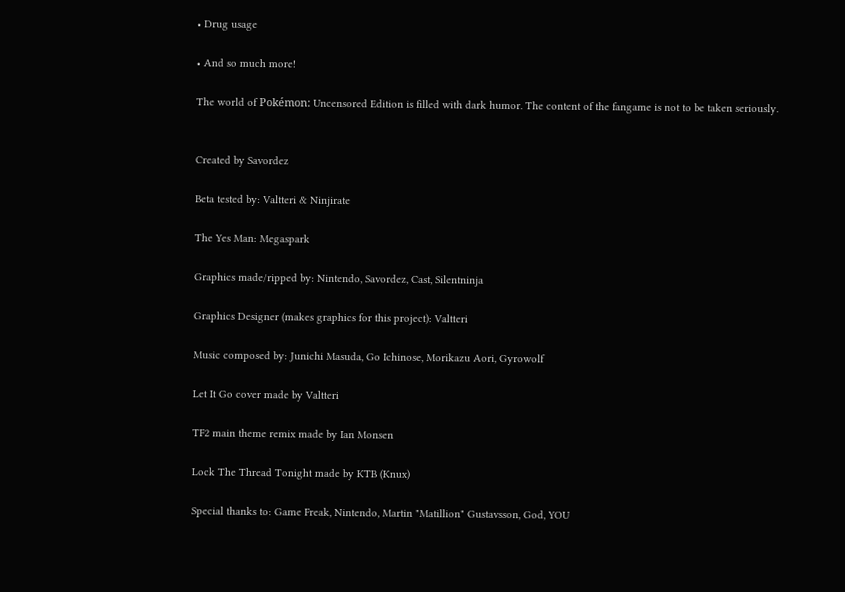• Drug usage

• And so much more!

The world of Pokémon: Uncensored Edition is filled with dark humor. The content of the fangame is not to be taken seriously.


Created by Savordez

Beta tested by: Valtteri & Ninjirate

The Yes Man: Megaspark

Graphics made/ripped by: Nintendo, Savordez, Cast, Silentninja

Graphics Designer (makes graphics for this project): Valtteri

Music composed by: Junichi Masuda, Go Ichinose, Morikazu Aori, Gyrowolf

Let It Go cover made by Valtteri

TF2 main theme remix made by Ian Monsen

Lock The Thread Tonight made by KTB (Knux)

Special thanks to: Game Freak, Nintendo, Martin "Matillion" Gustavsson, God, YOU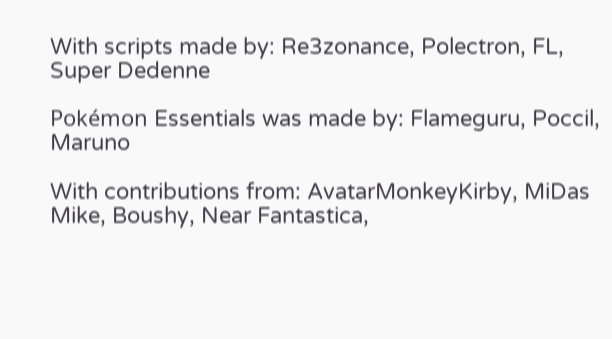With scripts made by: Re3zonance, Polectron, FL, Super Dedenne

Pokémon Essentials was made by: Flameguru, Poccil, Maruno

With contributions from: AvatarMonkeyKirby, MiDas Mike, Boushy, Near Fantastica,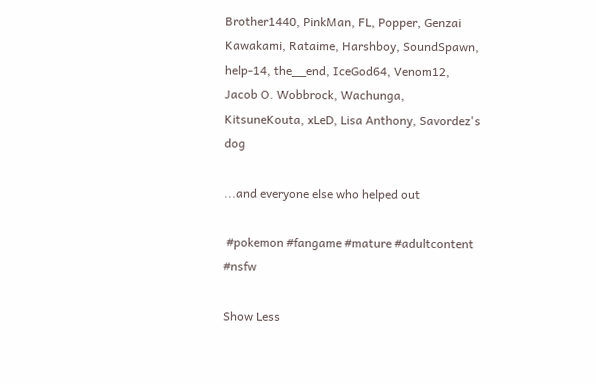Brother1440, PinkMan, FL, Popper, Genzai Kawakami, Rataime, Harshboy, SoundSpawn, help-14, the__end, IceGod64, Venom12, Jacob O. Wobbrock, Wachunga, KitsuneKouta, xLeD, Lisa Anthony, Savordez's dog

...and everyone else who helped out

 #pokemon #fangame #mature #adultcontent #nsfw

Show Less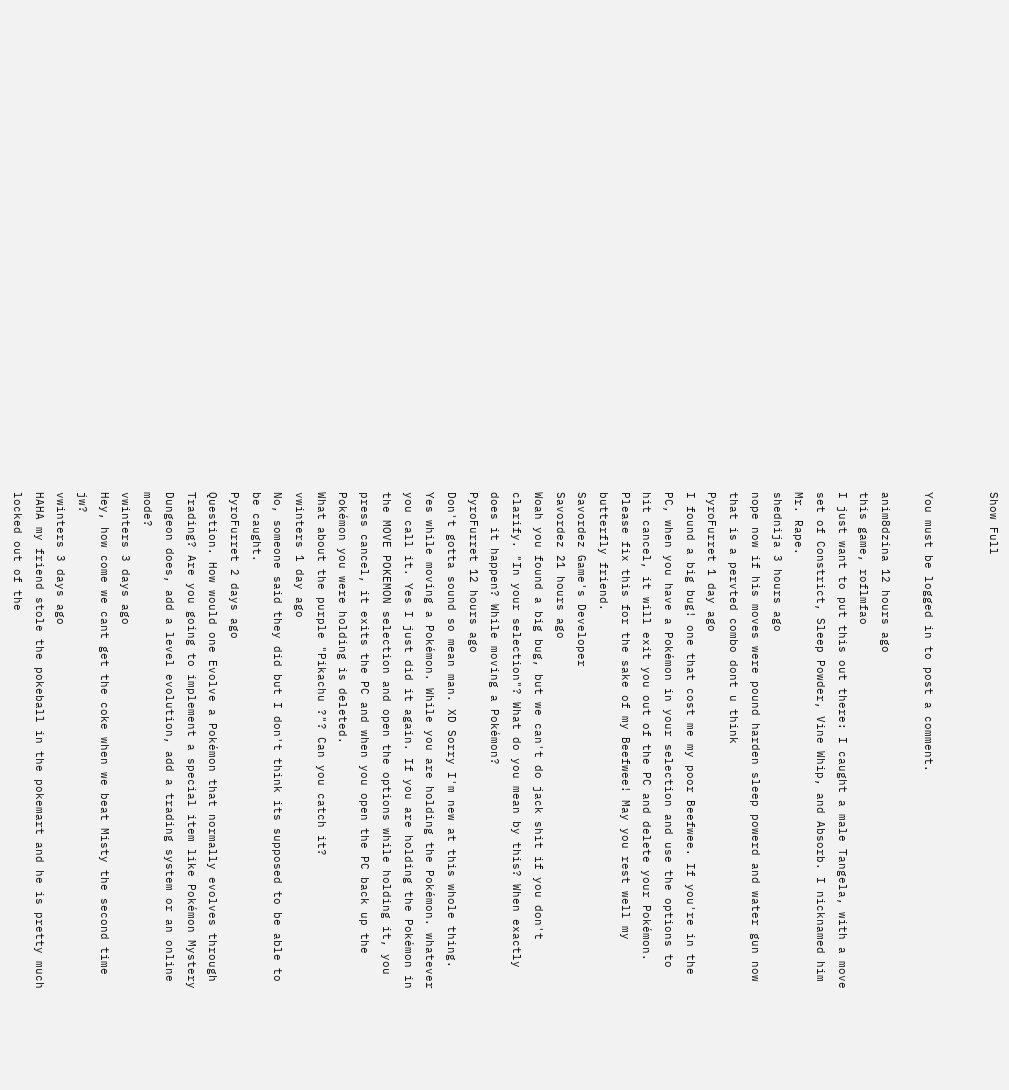Show Full


You must be logged in to post a comment.

anim8dzina 12 hours ago
this game, roflmfao
I just want to put this out there: I caught a male Tangela, with a move set of Constrict, Sleep Powder, Vine Whip, and Absorb. I nicknamed him Mr. Rape.
shednija 3 hours ago
nope now if his moves were pound harden sleep powerd and water gun now that is a pervted combo dont u think
PyroFurret 1 day ago
I found a big bug! one that cost me my poor Beefwee. If you're in the PC, when you have a Pokémon in your selection and use the options to hit cancel, it will exit you out of the PC and delete your Pokémon. Please fix this for the sake of my Beefwee! May you rest well my butterfly friend.
Savordez Game's Developer
Savordez 21 hours ago
Woah you found a big bug, but we can't do jack shit if you don't clarify. "In your selection"? What do you mean by this? When exactly does it happen? While moving a Pokémon?
PyroFurret 12 hours ago
Don't gotta sound so mean man. XD Sorry I'm new at this whole thing. Yes while moving a Pokémon. While you are holding the Pokémon. whatever you call it. Yes I just did it again. If you are holding the Pokémon in the MOVE POKEMON selection and open the options while holding it, you press cancel, it exits the PC and when you open the PC back up the Pokémon you were holding is deleted.
What about the purple "Pikachu ?"? Can you catch it?
vwinters 1 day ago
No, someone said they did but I don't think its supposed to be able to be caught.
PyroFurret 2 days ago
Question. How would one Evolve a Pokémon that normally evolves through Trading? Are you going to implement a special item like Pokémon Mystery Dungeon does, add a level evolution, add a trading system or an online mode?
vwinters 3 days ago
Hey, how come we cant get the coke when we beat Misty the second time jw?
vwinters 3 days ago
HAHA my friend stole the pokeball in the pokemart and he is pretty much locked out of the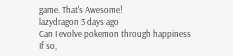game. That's Awesome!
lazydragon 3 days ago
Can I evolve pokemon through happiness
If so,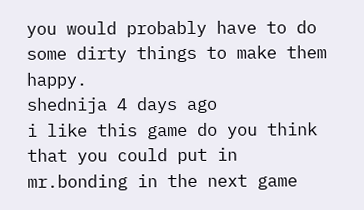you would probably have to do some dirty things to make them happy.
shednija 4 days ago
i like this game do you think that you could put in mr.bonding in the next game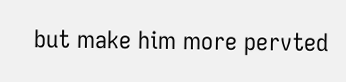but make him more pervted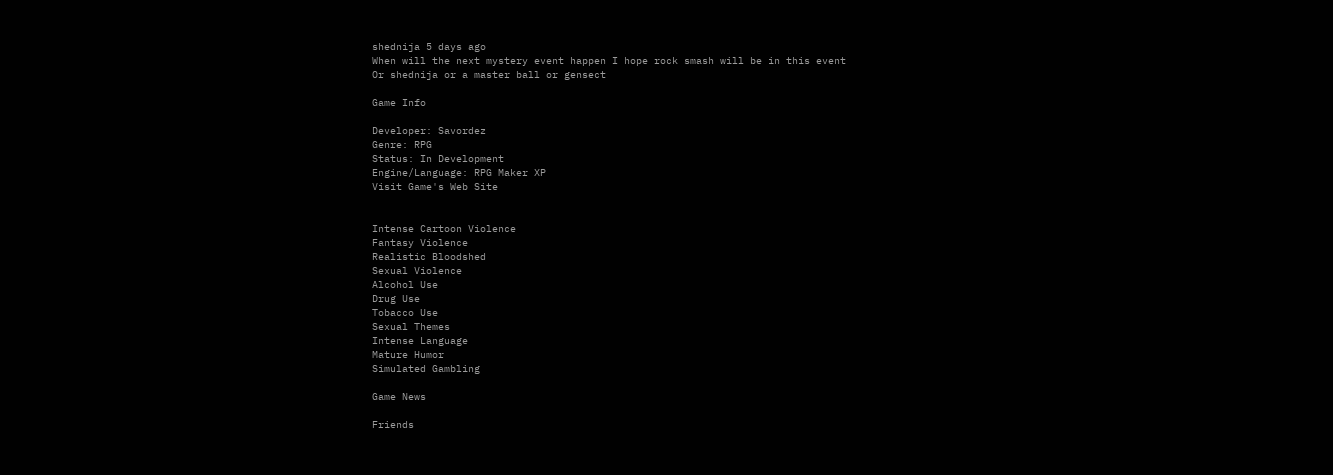shednija 5 days ago
When will the next mystery event happen I hope rock smash will be in this event
Or shednija or a master ball or gensect

Game Info

Developer: Savordez
Genre: RPG
Status: In Development
Engine/Language: RPG Maker XP
Visit Game's Web Site


Intense Cartoon Violence
Fantasy Violence
Realistic Bloodshed
Sexual Violence
Alcohol Use
Drug Use
Tobacco Use
Sexual Themes
Intense Language
Mature Humor
Simulated Gambling

Game News

Friends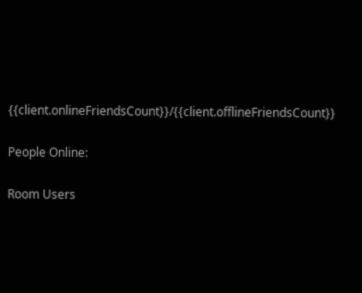{{client.onlineFriendsCount}}/{{client.offlineFriendsCount}}

People Online:

Room Users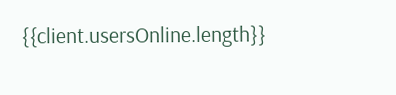{{client.usersOnline.length}}